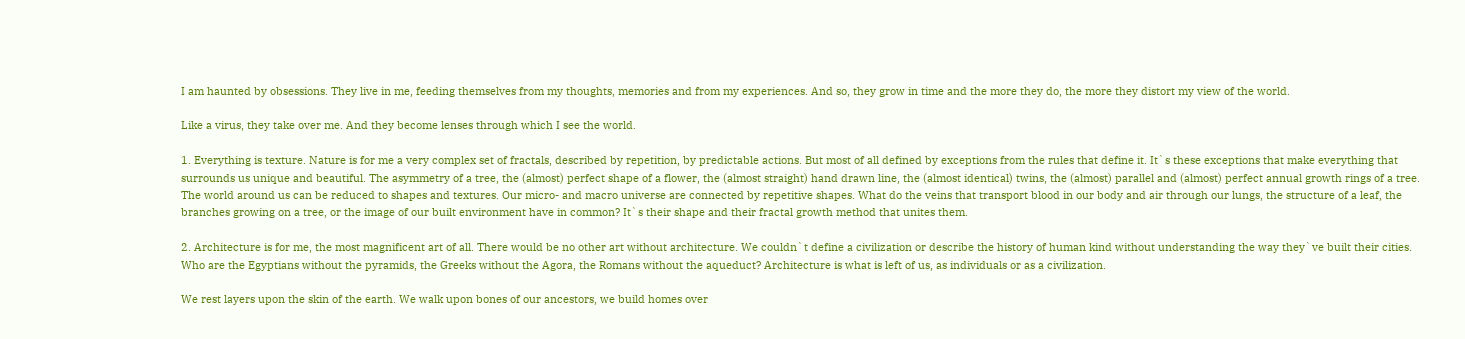I am haunted by obsessions. They live in me, feeding themselves from my thoughts, memories and from my experiences. And so, they grow in time and the more they do, the more they distort my view of the world.

Like a virus, they take over me. And they become lenses through which I see the world.

1. Everything is texture. Nature is for me a very complex set of fractals, described by repetition, by predictable actions. But most of all defined by exceptions from the rules that define it. It`s these exceptions that make everything that surrounds us unique and beautiful. The asymmetry of a tree, the (almost) perfect shape of a flower, the (almost straight) hand drawn line, the (almost identical) twins, the (almost) parallel and (almost) perfect annual growth rings of a tree. The world around us can be reduced to shapes and textures. Our micro- and macro universe are connected by repetitive shapes. What do the veins that transport blood in our body and air through our lungs, the structure of a leaf, the branches growing on a tree, or the image of our built environment have in common? It`s their shape and their fractal growth method that unites them.

2. Architecture is for me, the most magnificent art of all. There would be no other art without architecture. We couldn`t define a civilization or describe the history of human kind without understanding the way they`ve built their cities. Who are the Egyptians without the pyramids, the Greeks without the Agora, the Romans without the aqueduct? Architecture is what is left of us, as individuals or as a civilization.

We rest layers upon the skin of the earth. We walk upon bones of our ancestors, we build homes over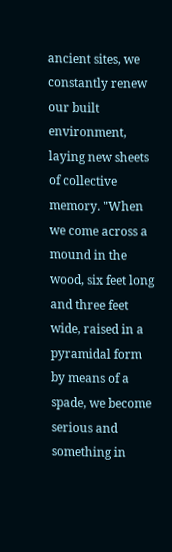ancient sites, we constantly renew our built environment, laying new sheets of collective memory. "When we come across a mound in the wood, six feet long and three feet wide, raised in a pyramidal form by means of a spade, we become serious and something in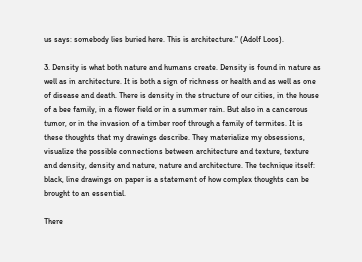us says: somebody lies buried here. This is architecture." (Adolf Loos).

3. Density is what both nature and humans create. Density is found in nature as well as in architecture. It is both a sign of richness or health and as well as one of disease and death. There is density in the structure of our cities, in the house of a bee family, in a flower field or in a summer rain. But also in a cancerous tumor, or in the invasion of a timber roof through a family of termites. It is these thoughts that my drawings describe. They materialize my obsessions, visualize the possible connections between architecture and texture, texture and density, density and nature, nature and architecture. The technique itself: black, line drawings on paper is a statement of how complex thoughts can be brought to an essential.

There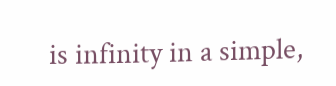is infinity in a simple,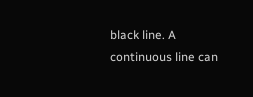black line. A continuous line can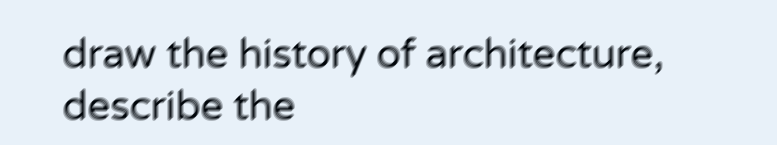draw the history of architecture, describe the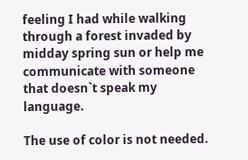feeling I had while walking through a forest invaded by midday spring sun or help me communicate with someone that doesn`t speak my language.

The use of color is not needed.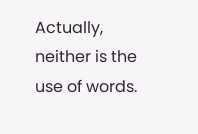Actually, neither is the use of words.